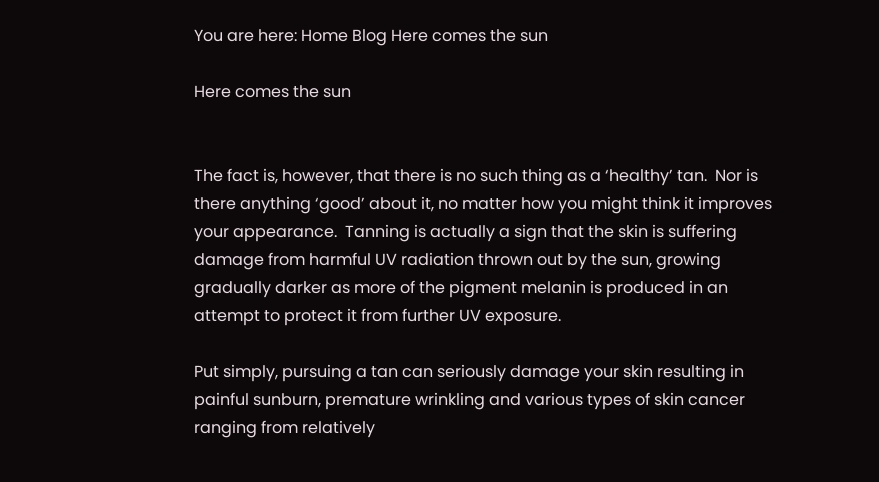You are here: Home Blog Here comes the sun

Here comes the sun


The fact is, however, that there is no such thing as a ‘healthy’ tan.  Nor is there anything ‘good’ about it, no matter how you might think it improves your appearance.  Tanning is actually a sign that the skin is suffering damage from harmful UV radiation thrown out by the sun, growing gradually darker as more of the pigment melanin is produced in an attempt to protect it from further UV exposure.

Put simply, pursuing a tan can seriously damage your skin resulting in painful sunburn, premature wrinkling and various types of skin cancer ranging from relatively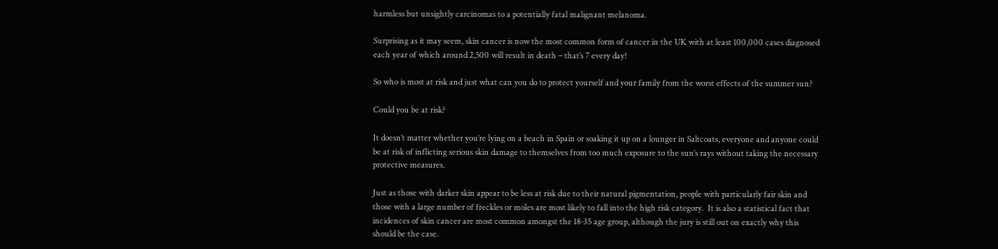harmless but unsightly carcinomas to a potentially fatal malignant melanoma.

Surprising as it may seem, skin cancer is now the most common form of cancer in the UK with at least 100,000 cases diagnosed each year of which around 2,500 will result in death – that’s 7 every day!

So who is most at risk and just what can you do to protect yourself and your family from the worst effects of the summer sun?

Could you be at risk?

It doesn’t matter whether you’re lying on a beach in Spain or soaking it up on a lounger in Saltcoats, everyone and anyone could be at risk of inflicting serious skin damage to themselves from too much exposure to the sun’s rays without taking the necessary protective measures.

Just as those with darker skin appear to be less at risk due to their natural pigmentation, people with particularly fair skin and those with a large number of freckles or moles are most likely to fall into the high risk category.  It is also a statistical fact that incidences of skin cancer are most common amongst the 18-35 age group, although the jury is still out on exactly why this should be the case.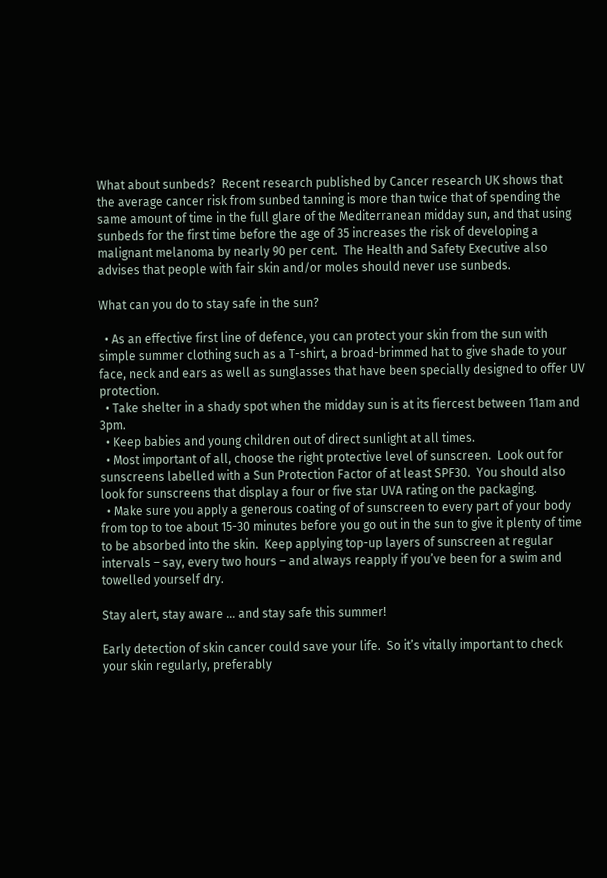What about sunbeds?  Recent research published by Cancer research UK shows that the average cancer risk from sunbed tanning is more than twice that of spending the same amount of time in the full glare of the Mediterranean midday sun, and that using sunbeds for the first time before the age of 35 increases the risk of developing a malignant melanoma by nearly 90 per cent.  The Health and Safety Executive also advises that people with fair skin and/or moles should never use sunbeds.

What can you do to stay safe in the sun?

  • As an effective first line of defence, you can protect your skin from the sun with simple summer clothing such as a T-shirt, a broad-brimmed hat to give shade to your face, neck and ears as well as sunglasses that have been specially designed to offer UV protection.
  • Take shelter in a shady spot when the midday sun is at its fiercest between 11am and 3pm.
  • Keep babies and young children out of direct sunlight at all times.
  • Most important of all, choose the right protective level of sunscreen.  Look out for sunscreens labelled with a Sun Protection Factor of at least SPF30.  You should also look for sunscreens that display a four or five star UVA rating on the packaging.
  • Make sure you apply a generous coating of of sunscreen to every part of your body from top to toe about 15-30 minutes before you go out in the sun to give it plenty of time to be absorbed into the skin.  Keep applying top-up layers of sunscreen at regular intervals – say, every two hours – and always reapply if you’ve been for a swim and towelled yourself dry.

Stay alert, stay aware … and stay safe this summer!

Early detection of skin cancer could save your life.  So it’s vitally important to check your skin regularly, preferably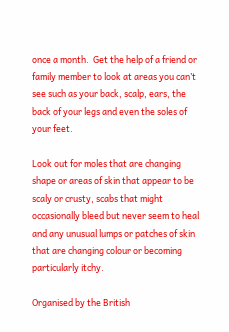once a month.  Get the help of a friend or family member to look at areas you can’t see such as your back, scalp, ears, the back of your legs and even the soles of your feet.

Look out for moles that are changing shape or areas of skin that appear to be scaly or crusty, scabs that might occasionally bleed but never seem to heal and any unusual lumps or patches of skin that are changing colour or becoming particularly itchy.

Organised by the British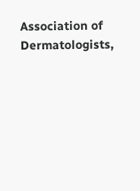Association of Dermatologists,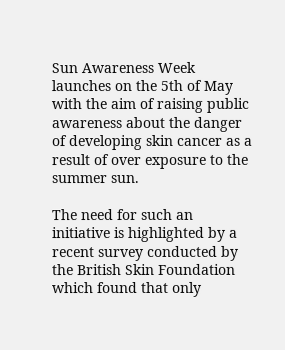Sun Awareness Week launches on the 5th of May with the aim of raising public awareness about the danger of developing skin cancer as a result of over exposure to the summer sun.

The need for such an initiative is highlighted by a recent survey conducted by the British Skin Foundation which found that only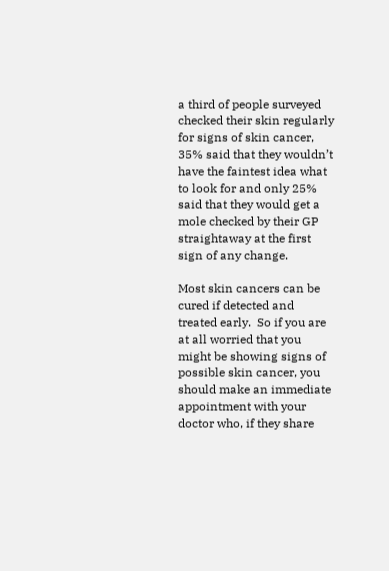a third of people surveyed checked their skin regularly for signs of skin cancer, 35% said that they wouldn’t have the faintest idea what to look for and only 25% said that they would get a mole checked by their GP straightaway at the first sign of any change.

Most skin cancers can be cured if detected and treated early.  So if you are at all worried that you might be showing signs of possible skin cancer, you should make an immediate appointment with your doctor who, if they share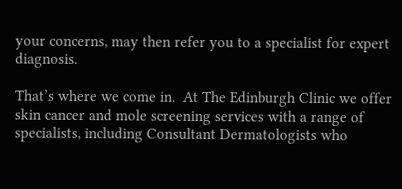your concerns, may then refer you to a specialist for expert diagnosis.

That’s where we come in.  At The Edinburgh Clinic we offer skin cancer and mole screening services with a range of specialists, including Consultant Dermatologists who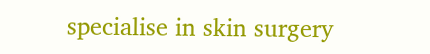specialise in skin surgery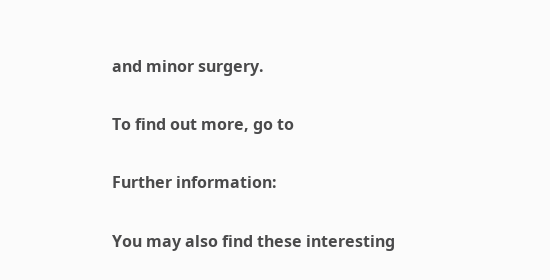and minor surgery.

To find out more, go to

Further information:

You may also find these interesting